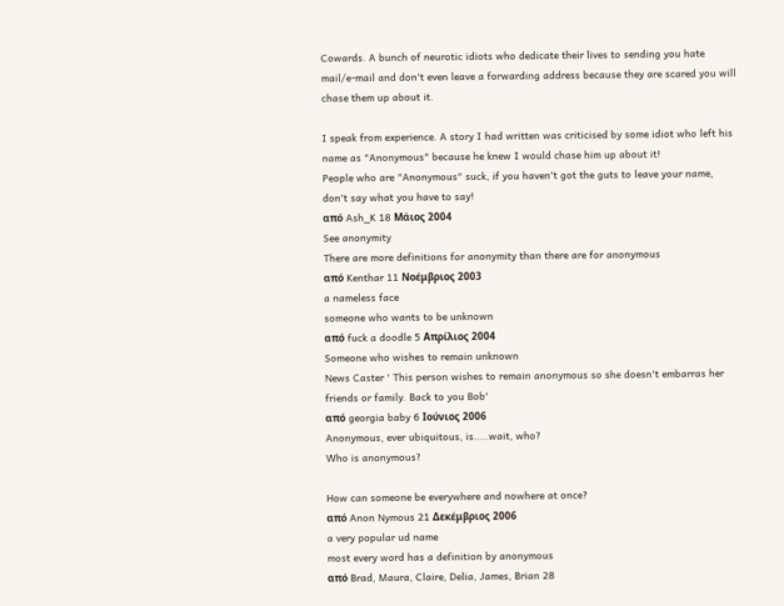Cowards. A bunch of neurotic idiots who dedicate their lives to sending you hate mail/e-mail and don't even leave a forwarding address because they are scared you will chase them up about it.

I speak from experience. A story I had written was criticised by some idiot who left his name as "Anonymous" because he knew I would chase him up about it!
People who are "Anonymous" suck, if you haven't got the guts to leave your name, don't say what you have to say!
από Ash_K 18 Μάιος 2004
See anonymity
There are more definitions for anonymity than there are for anonymous
από Kenthar 11 Νοέμβριος 2003
a nameless face
someone who wants to be unknown
από fuck a doodle 5 Απρίλιος 2004
Someone who wishes to remain unknown
News Caster ' This person wishes to remain anonymous so she doesn't embarras her friends or family. Back to you Bob'
από georgia baby 6 Ιούνιος 2006
Anonymous, ever ubiquitous, is.....wait, who?
Who is anonymous?

How can someone be everywhere and nowhere at once?
από Anon Nymous 21 Δεκέμβριος 2006
a very popular ud name
most every word has a definition by anonymous
από Brad, Maura, Claire, Delia, James, Brian 28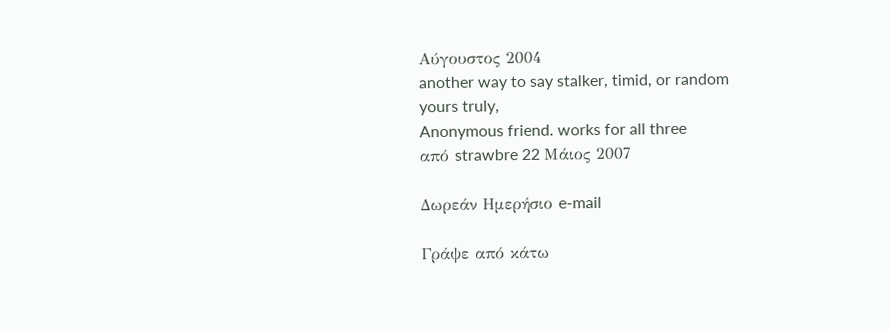Αύγουστος 2004
another way to say stalker, timid, or random
yours truly,
Anonymous friend. works for all three
από strawbre 22 Μάιος 2007

Δωρεάν Ημερήσιο e-mail

Γράψε από κάτω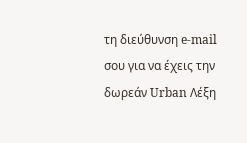τη διεύθυνση e-mail σου για να έχεις την δωρεάν Urban Λέξη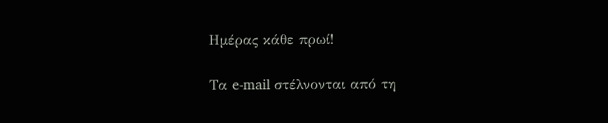Ημέρας κάθε πρωί!

Τα e-mail στέλνονται από τη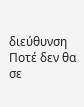διεύθυνση Ποτέ δεν θα σε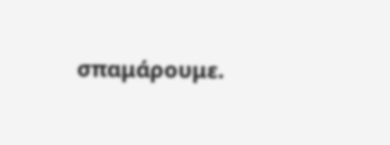σπαμάρουμε.